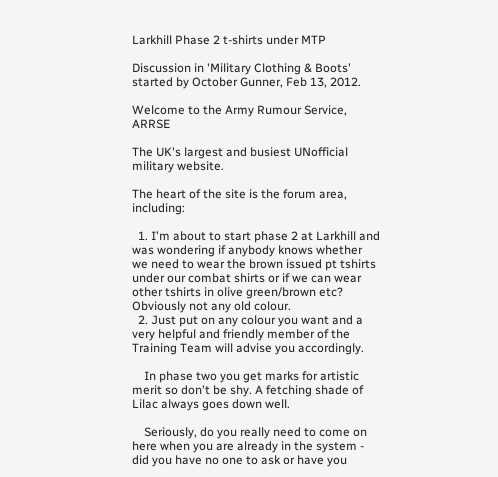Larkhill Phase 2 t-shirts under MTP

Discussion in 'Military Clothing & Boots' started by October Gunner, Feb 13, 2012.

Welcome to the Army Rumour Service, ARRSE

The UK's largest and busiest UNofficial military website.

The heart of the site is the forum area, including:

  1. I'm about to start phase 2 at Larkhill and was wondering if anybody knows whether we need to wear the brown issued pt tshirts under our combat shirts or if we can wear other tshirts in olive green/brown etc? Obviously not any old colour.
  2. Just put on any colour you want and a very helpful and friendly member of the Training Team will advise you accordingly.

    In phase two you get marks for artistic merit so don't be shy. A fetching shade of Lilac always goes down well.

    Seriously, do you really need to come on here when you are already in the system - did you have no one to ask or have you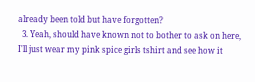already been told but have forgotten?
  3. Yeah, should have known not to bother to ask on here, I'll just wear my pink spice girls tshirt and see how it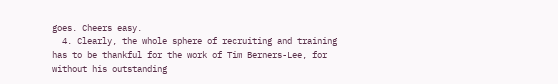goes. Cheers easy.
  4. Clearly, the whole sphere of recruiting and training has to be thankful for the work of Tim Berners-Lee, for without his outstanding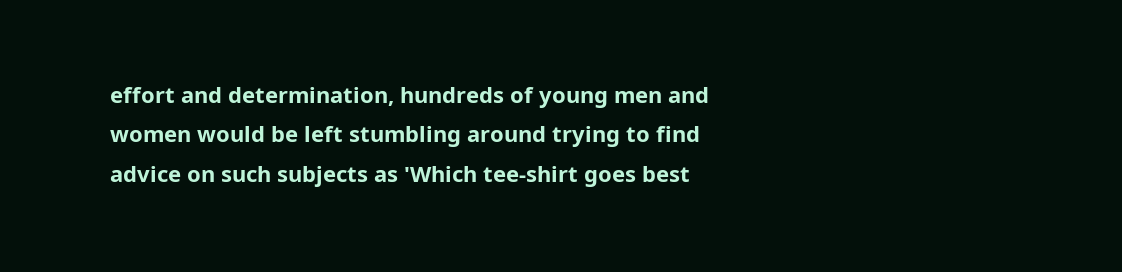effort and determination, hundreds of young men and women would be left stumbling around trying to find advice on such subjects as 'Which tee-shirt goes best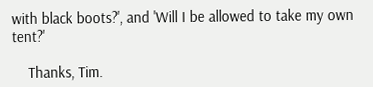with black boots?', and 'Will I be allowed to take my own tent?'

    Thanks, Tim.